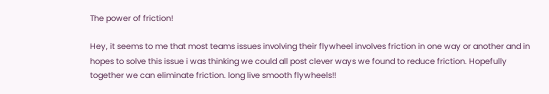The power of friction!

Hey, it seems to me that most teams issues involving their flywheel involves friction in one way or another and in hopes to solve this issue i was thinking we could all post clever ways we found to reduce friction. Hopefully together we can eliminate friction. long live smooth flywheels!!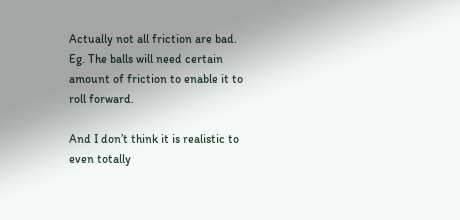Actually not all friction are bad.
Eg. The balls will need certain amount of friction to enable it to roll forward.

And I don’t think it is realistic to even totally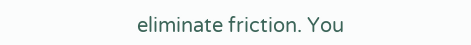eliminate friction. You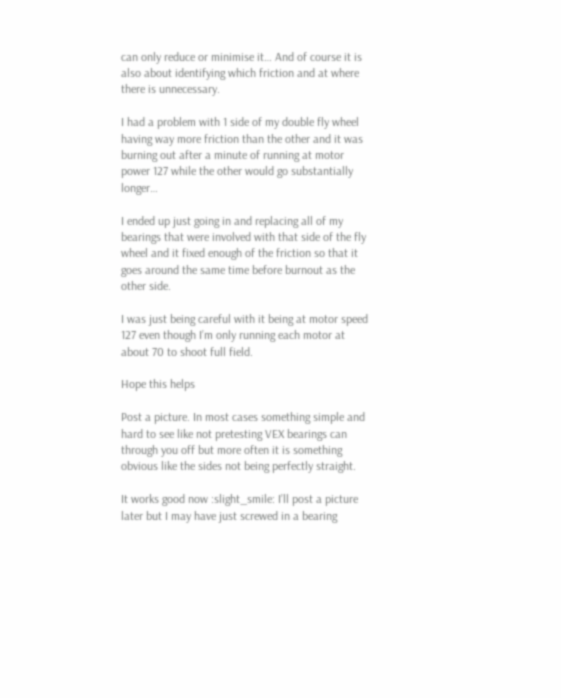can only reduce or minimise it… And of course it is also about identifying which friction and at where there is unnecessary.

I had a problem with 1 side of my double fly wheel having way more friction than the other and it was burning out after a minute of running at motor power 127 while the other would go substantially longer…

I ended up just going in and replacing all of my bearings that were involved with that side of the fly wheel and it fixed enough of the friction so that it goes around the same time before burnout as the other side.

I was just being careful with it being at motor speed 127 even though I’m only running each motor at about 70 to shoot full field.

Hope this helps

Post a picture. In most cases something simple and hard to see like not pretesting VEX bearings can through you off but more often it is something obvious like the sides not being perfectly straight.

It works good now :slight_smile: I’ll post a picture later but I may have just screwed in a bearing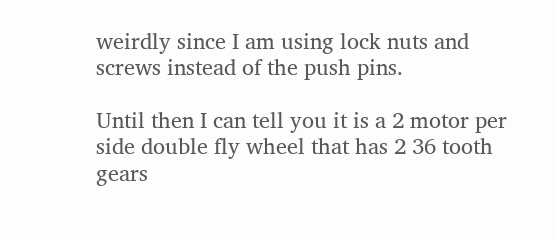weirdly since I am using lock nuts and screws instead of the push pins.

Until then I can tell you it is a 2 motor per side double fly wheel that has 2 36 tooth gears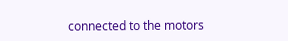connected to the motors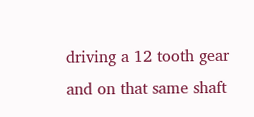driving a 12 tooth gear and on that same shaft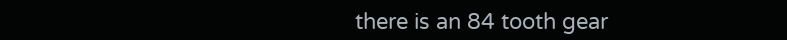there is an 84 tooth gear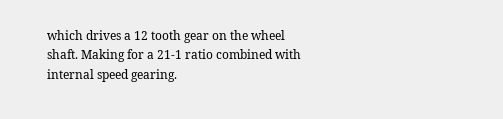which drives a 12 tooth gear on the wheel shaft. Making for a 21-1 ratio combined with internal speed gearing.